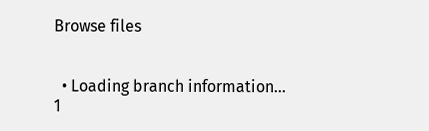Browse files


  • Loading branch information...
1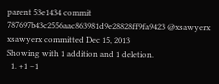parent 53e1434 commit 787697b43c2556aac863981d9e28828ff9fa9423 @xsawyerx xsawyerx committed Dec 15, 2013
Showing with 1 addition and 1 deletion.
  1. +1 −1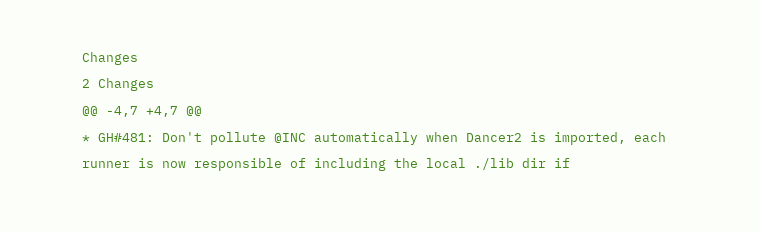Changes
2 Changes
@@ -4,7 +4,7 @@
* GH#481: Don't pollute @INC automatically when Dancer2 is imported, each
runner is now responsible of including the local ./lib dir if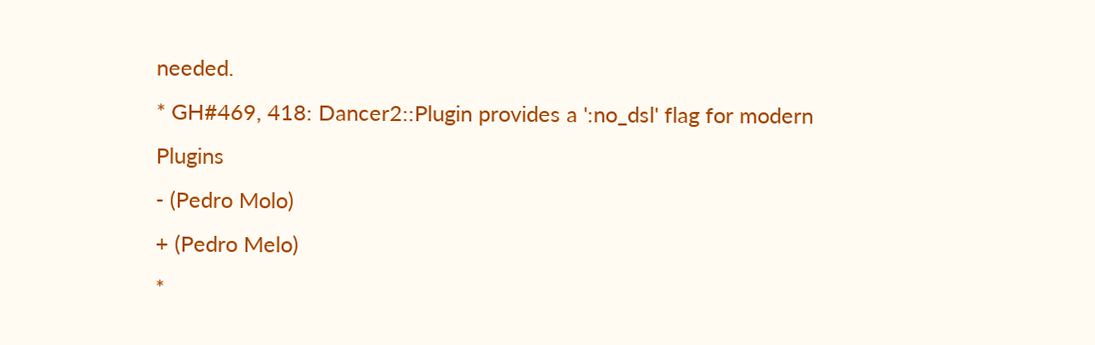needed.
* GH#469, 418: Dancer2::Plugin provides a ':no_dsl' flag for modern Plugins
- (Pedro Molo)
+ (Pedro Melo)
*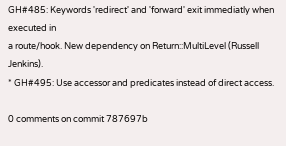GH#485: Keywords 'redirect' and 'forward' exit immediatly when executed in
a route/hook. New dependency on Return::MultiLevel (Russell Jenkins).
* GH#495: Use accessor and predicates instead of direct access.

0 comments on commit 787697b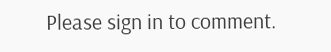Please sign in to comment.